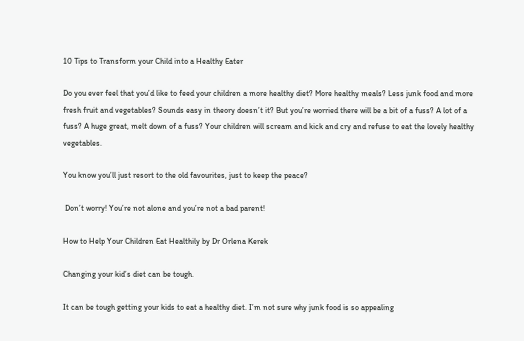10 Tips to Transform your Child into a Healthy Eater

Do you ever feel that you’d like to feed your children a more healthy diet? More healthy meals? Less junk food and more fresh fruit and vegetables? Sounds easy in theory doesn’t it? But you’re worried there will be a bit of a fuss? A lot of a fuss? A huge great, melt down of a fuss? Your children will scream and kick and cry and refuse to eat the lovely healthy vegetables.

You know you’ll just resort to the old favourites, just to keep the peace?

 Don’t worry! You’re not alone and you’re not a bad parent!

How to Help Your Children Eat Healthily by Dr Orlena Kerek

Changing your kid’s diet can be tough.

It can be tough getting your kids to eat a healthy diet. I’m not sure why junk food is so appealing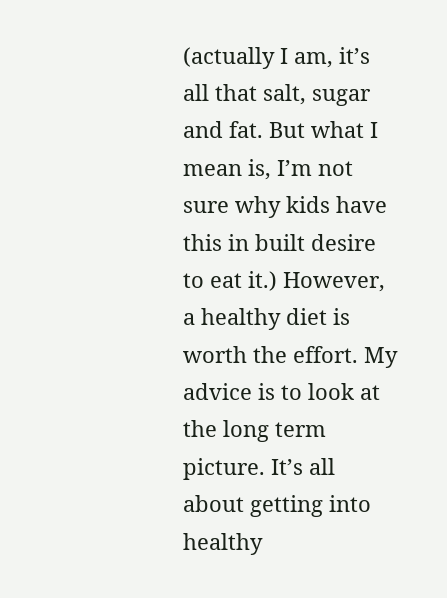(actually I am, it’s all that salt, sugar and fat. But what I mean is, I’m not sure why kids have this in built desire to eat it.) However, a healthy diet is worth the effort. My advice is to look at the long term picture. It’s all about getting into healthy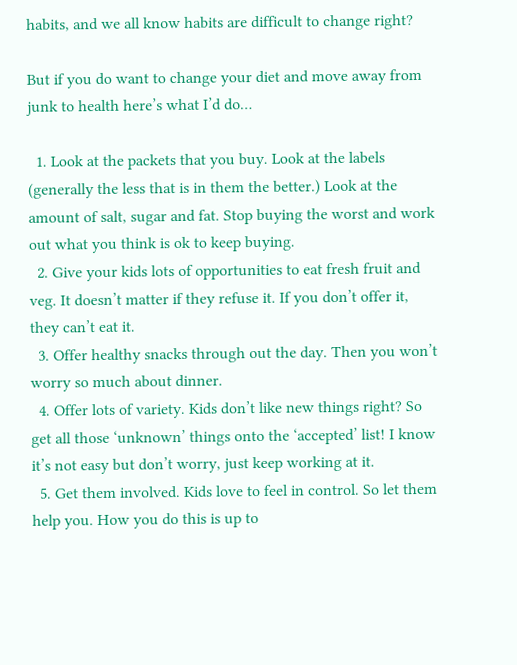habits, and we all know habits are difficult to change right?

But if you do want to change your diet and move away from junk to health here’s what I’d do…

  1. Look at the packets that you buy. Look at the labels (generally the less that is in them the better.) Look at the amount of salt, sugar and fat. Stop buying the worst and work out what you think is ok to keep buying.
  2. Give your kids lots of opportunities to eat fresh fruit and veg. It doesn’t matter if they refuse it. If you don’t offer it, they can’t eat it.
  3. Offer healthy snacks through out the day. Then you won’t worry so much about dinner.
  4. Offer lots of variety. Kids don’t like new things right? So get all those ‘unknown’ things onto the ‘accepted’ list! I know it’s not easy but don’t worry, just keep working at it.
  5. Get them involved. Kids love to feel in control. So let them help you. How you do this is up to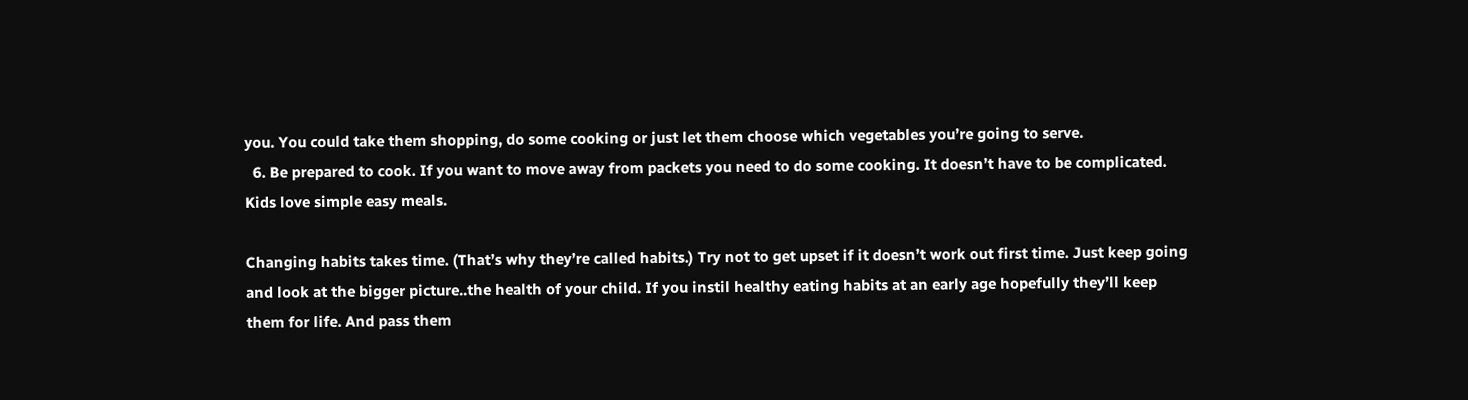you. You could take them shopping, do some cooking or just let them choose which vegetables you’re going to serve.
  6. Be prepared to cook. If you want to move away from packets you need to do some cooking. It doesn’t have to be complicated. Kids love simple easy meals.

Changing habits takes time. (That’s why they’re called habits.) Try not to get upset if it doesn’t work out first time. Just keep going and look at the bigger picture..the health of your child. If you instil healthy eating habits at an early age hopefully they’ll keep them for life. And pass them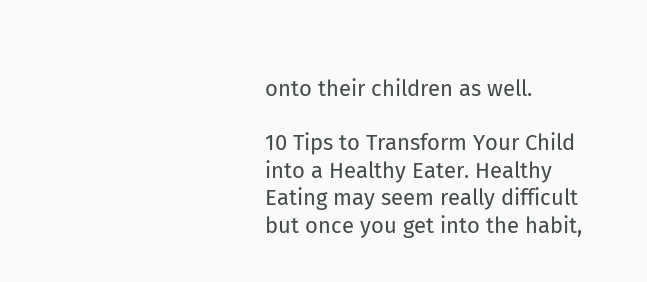onto their children as well.

10 Tips to Transform Your Child into a Healthy Eater. Healthy Eating may seem really difficult but once you get into the habit,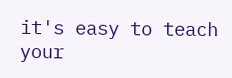it's easy to teach your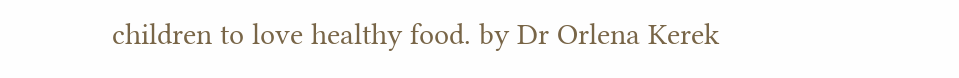children to love healthy food. by Dr Orlena Kerek